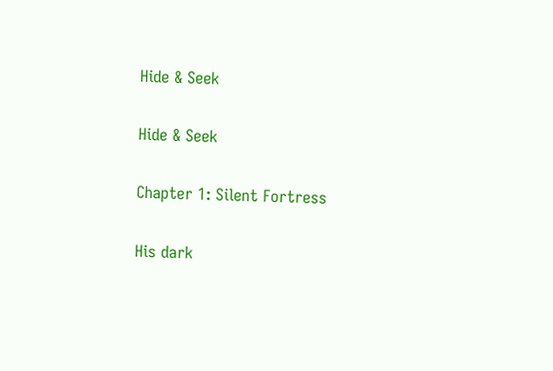Hide & Seek

Hide & Seek

Chapter 1: Silent Fortress

His dark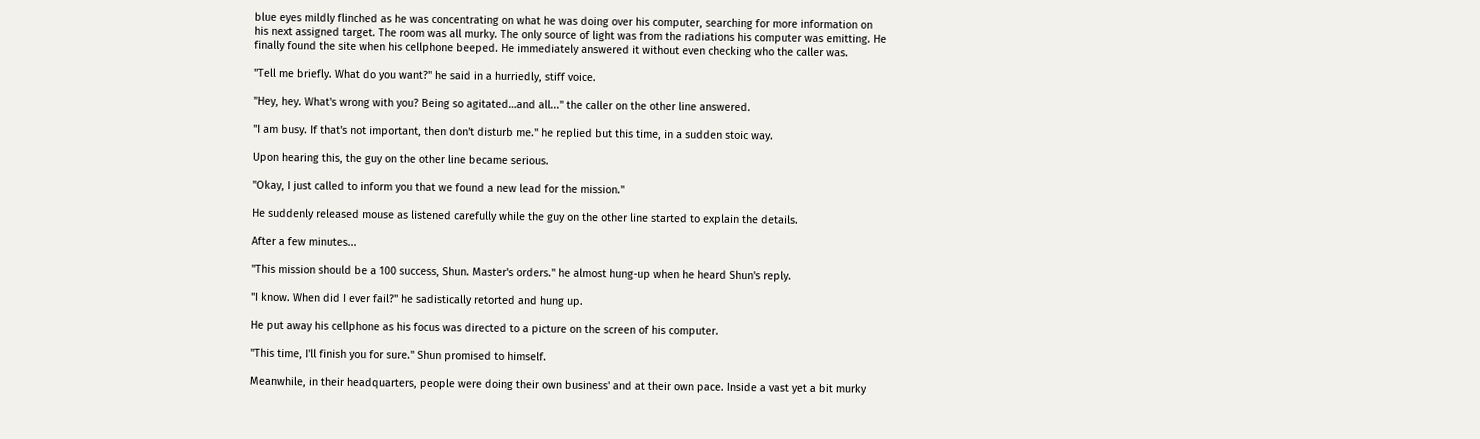blue eyes mildly flinched as he was concentrating on what he was doing over his computer, searching for more information on his next assigned target. The room was all murky. The only source of light was from the radiations his computer was emitting. He finally found the site when his cellphone beeped. He immediately answered it without even checking who the caller was.

"Tell me briefly. What do you want?" he said in a hurriedly, stiff voice.

"Hey, hey. What's wrong with you? Being so agitated…and all..." the caller on the other line answered.

"I am busy. If that's not important, then don't disturb me." he replied but this time, in a sudden stoic way.

Upon hearing this, the guy on the other line became serious.

"Okay, I just called to inform you that we found a new lead for the mission."

He suddenly released mouse as listened carefully while the guy on the other line started to explain the details.

After a few minutes...

"This mission should be a 100 success, Shun. Master's orders." he almost hung-up when he heard Shun's reply.

"I know. When did I ever fail?" he sadistically retorted and hung up.

He put away his cellphone as his focus was directed to a picture on the screen of his computer.

"This time, I'll finish you for sure." Shun promised to himself.

Meanwhile, in their headquarters, people were doing their own business' and at their own pace. Inside a vast yet a bit murky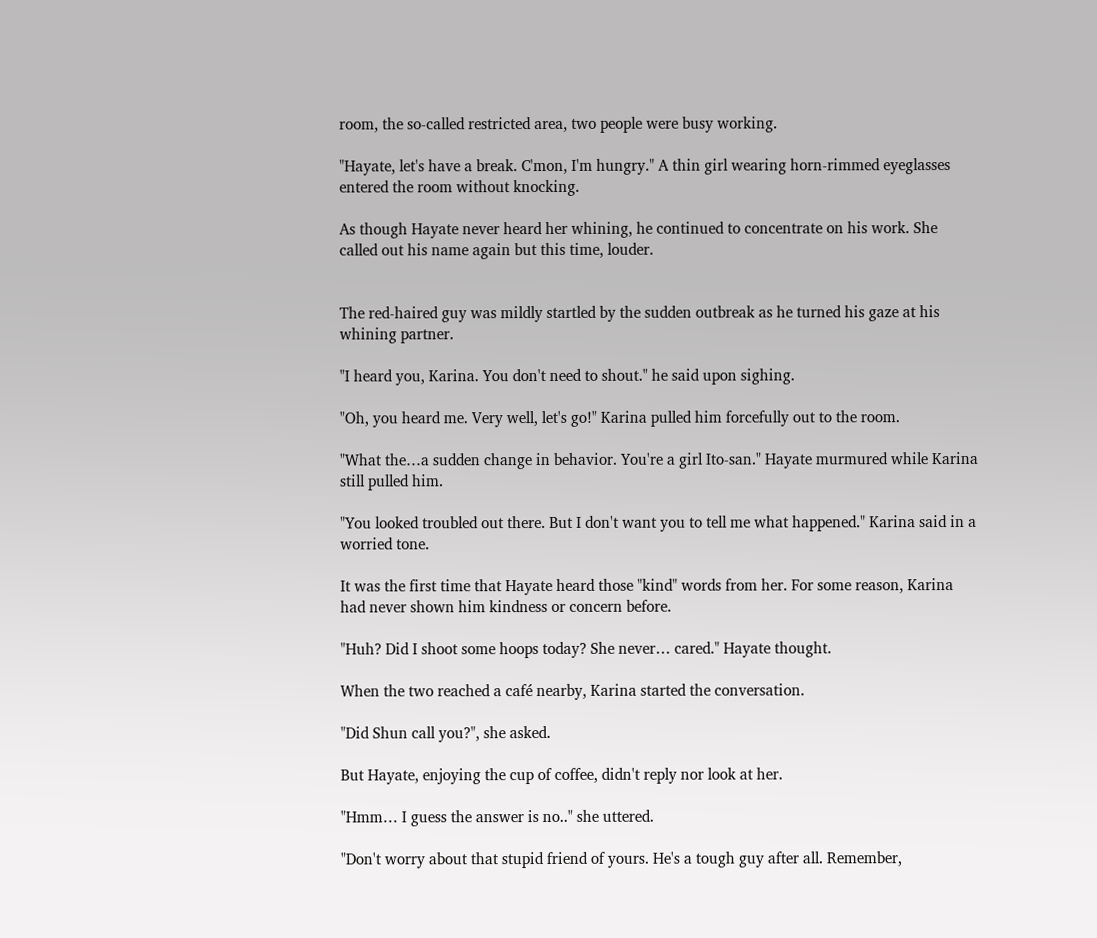room, the so-called restricted area, two people were busy working.

"Hayate, let's have a break. C'mon, I'm hungry." A thin girl wearing horn-rimmed eyeglasses entered the room without knocking.

As though Hayate never heard her whining, he continued to concentrate on his work. She called out his name again but this time, louder.


The red-haired guy was mildly startled by the sudden outbreak as he turned his gaze at his whining partner.

"I heard you, Karina. You don't need to shout." he said upon sighing.

"Oh, you heard me. Very well, let's go!" Karina pulled him forcefully out to the room.

"What the…a sudden change in behavior. You're a girl Ito-san." Hayate murmured while Karina still pulled him.

"You looked troubled out there. But I don't want you to tell me what happened." Karina said in a worried tone.

It was the first time that Hayate heard those "kind" words from her. For some reason, Karina had never shown him kindness or concern before.

"Huh? Did I shoot some hoops today? She never… cared." Hayate thought.

When the two reached a café nearby, Karina started the conversation.

"Did Shun call you?", she asked.

But Hayate, enjoying the cup of coffee, didn't reply nor look at her.

"Hmm… I guess the answer is no.." she uttered.

"Don't worry about that stupid friend of yours. He's a tough guy after all. Remember,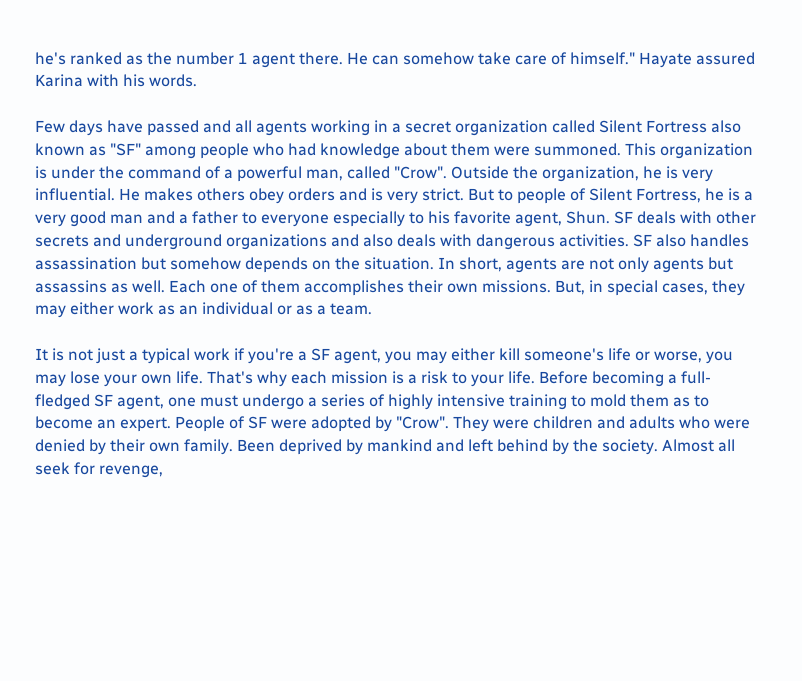he's ranked as the number 1 agent there. He can somehow take care of himself." Hayate assured Karina with his words.

Few days have passed and all agents working in a secret organization called Silent Fortress also known as "SF" among people who had knowledge about them were summoned. This organization is under the command of a powerful man, called "Crow". Outside the organization, he is very influential. He makes others obey orders and is very strict. But to people of Silent Fortress, he is a very good man and a father to everyone especially to his favorite agent, Shun. SF deals with other secrets and underground organizations and also deals with dangerous activities. SF also handles assassination but somehow depends on the situation. In short, agents are not only agents but assassins as well. Each one of them accomplishes their own missions. But, in special cases, they may either work as an individual or as a team.

It is not just a typical work if you're a SF agent, you may either kill someone's life or worse, you may lose your own life. That's why each mission is a risk to your life. Before becoming a full-fledged SF agent, one must undergo a series of highly intensive training to mold them as to become an expert. People of SF were adopted by "Crow". They were children and adults who were denied by their own family. Been deprived by mankind and left behind by the society. Almost all seek for revenge,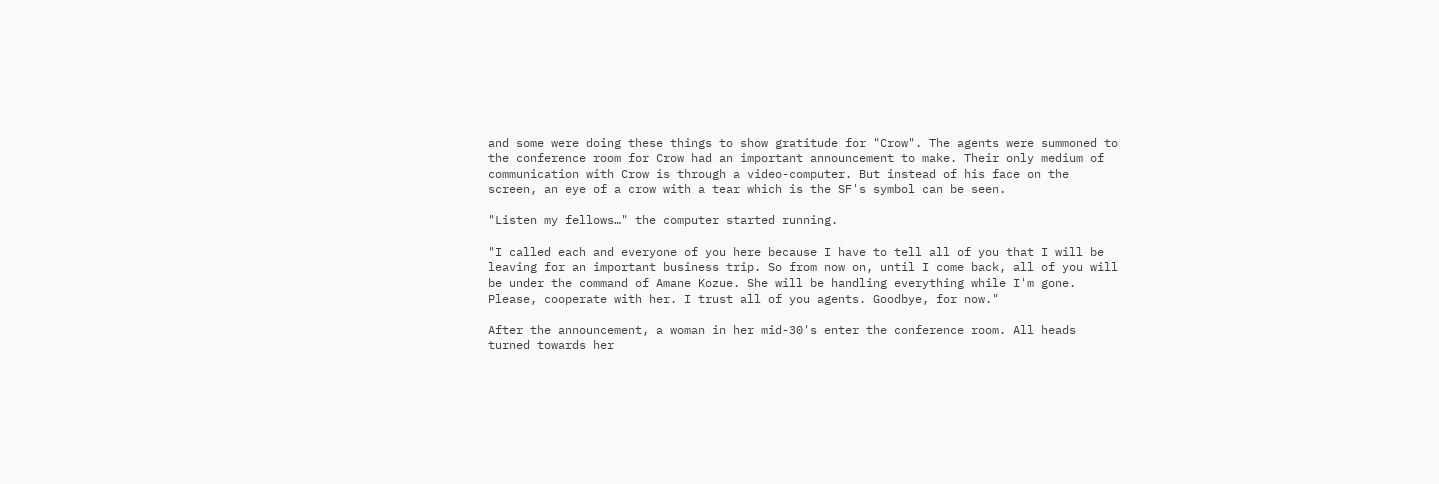and some were doing these things to show gratitude for "Crow". The agents were summoned to the conference room for Crow had an important announcement to make. Their only medium of communication with Crow is through a video-computer. But instead of his face on the screen, an eye of a crow with a tear which is the SF's symbol can be seen.

"Listen my fellows…" the computer started running.

"I called each and everyone of you here because I have to tell all of you that I will be leaving for an important business trip. So from now on, until I come back, all of you will be under the command of Amane Kozue. She will be handling everything while I'm gone. Please, cooperate with her. I trust all of you agents. Goodbye, for now."

After the announcement, a woman in her mid-30's enter the conference room. All heads turned towards her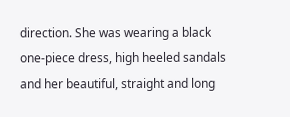direction. She was wearing a black one-piece dress, high heeled sandals and her beautiful, straight and long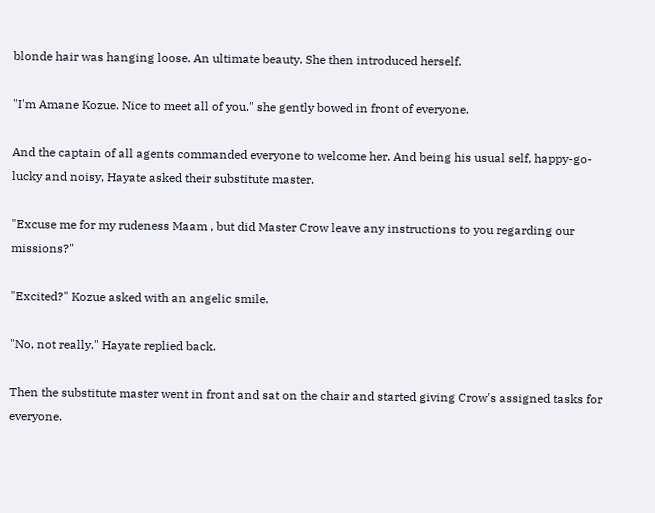blonde hair was hanging loose. An ultimate beauty. She then introduced herself.

"I'm Amane Kozue. Nice to meet all of you." she gently bowed in front of everyone.

And the captain of all agents commanded everyone to welcome her. And being his usual self, happy-go-lucky and noisy, Hayate asked their substitute master.

"Excuse me for my rudeness Maam , but did Master Crow leave any instructions to you regarding our missions?"

"Excited?" Kozue asked with an angelic smile.

"No, not really." Hayate replied back.

Then the substitute master went in front and sat on the chair and started giving Crow's assigned tasks for everyone.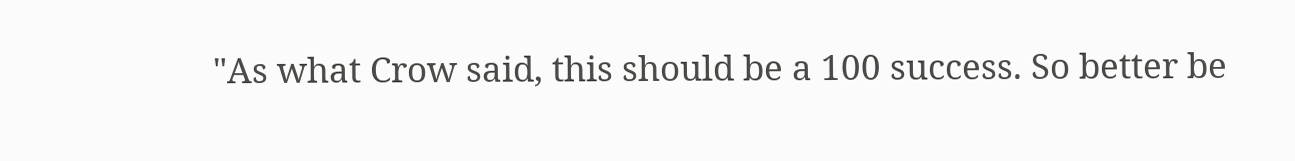"As what Crow said, this should be a 100 success. So better be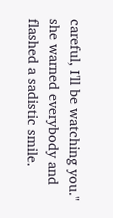careful, I'll be watching you." she warned everybody and flashed a sadistic smile.